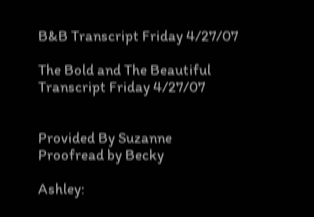B&B Transcript Friday 4/27/07

The Bold and The Beautiful Transcript Friday 4/27/07


Provided By Suzanne
Proofread by Becky

Ashley: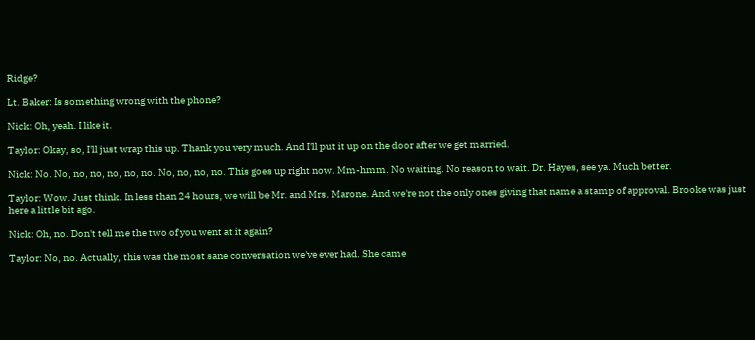Ridge?

Lt. Baker: Is something wrong with the phone?

Nick: Oh, yeah. I like it.

Taylor: Okay, so, I'll just wrap this up. Thank you very much. And I'll put it up on the door after we get married.

Nick: No. No, no, no, no, no, no. No, no, no, no. This goes up right now. Mm-hmm. No waiting. No reason to wait. Dr. Hayes, see ya. Much better.

Taylor: Wow. Just think. In less than 24 hours, we will be Mr. and Mrs. Marone. And we're not the only ones giving that name a stamp of approval. Brooke was just here a little bit ago.

Nick: Oh, no. Don't tell me the two of you went at it again?

Taylor: No, no. Actually, this was the most sane conversation we've ever had. She came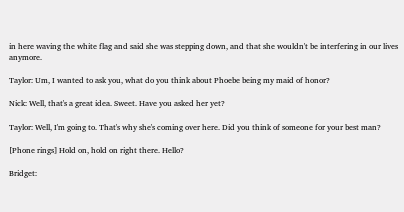in here waving the white flag and said she was stepping down, and that she wouldn't be interfering in our lives anymore.

Taylor: Um, I wanted to ask you, what do you think about Phoebe being my maid of honor?

Nick: Well, that's a great idea. Sweet. Have you asked her yet?

Taylor: Well, I'm going to. That's why she's coming over here. Did you think of someone for your best man?

[Phone rings] Hold on, hold on right there. Hello?

Bridget: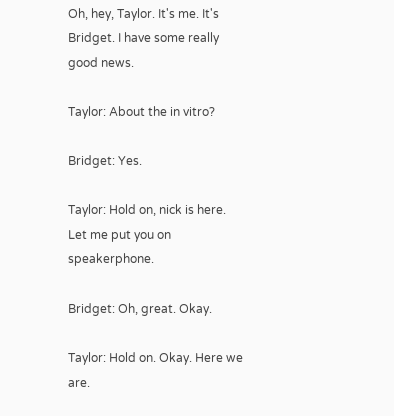Oh, hey, Taylor. It's me. It's Bridget. I have some really good news.

Taylor: About the in vitro?

Bridget: Yes.

Taylor: Hold on, nick is here. Let me put you on speakerphone.

Bridget: Oh, great. Okay.

Taylor: Hold on. Okay. Here we are.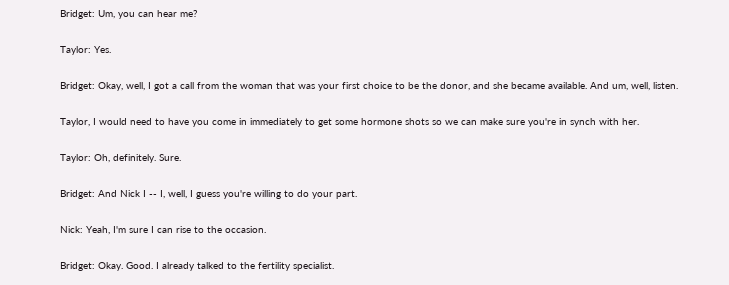Bridget: Um, you can hear me?

Taylor: Yes.

Bridget: Okay, well, I got a call from the woman that was your first choice to be the donor, and she became available. And um, well, listen.

Taylor, I would need to have you come in immediately to get some hormone shots so we can make sure you're in synch with her.

Taylor: Oh, definitely. Sure.

Bridget: And Nick I -- I, well, I guess you're willing to do your part.

Nick: Yeah, I'm sure I can rise to the occasion.

Bridget: Okay. Good. I already talked to the fertility specialist.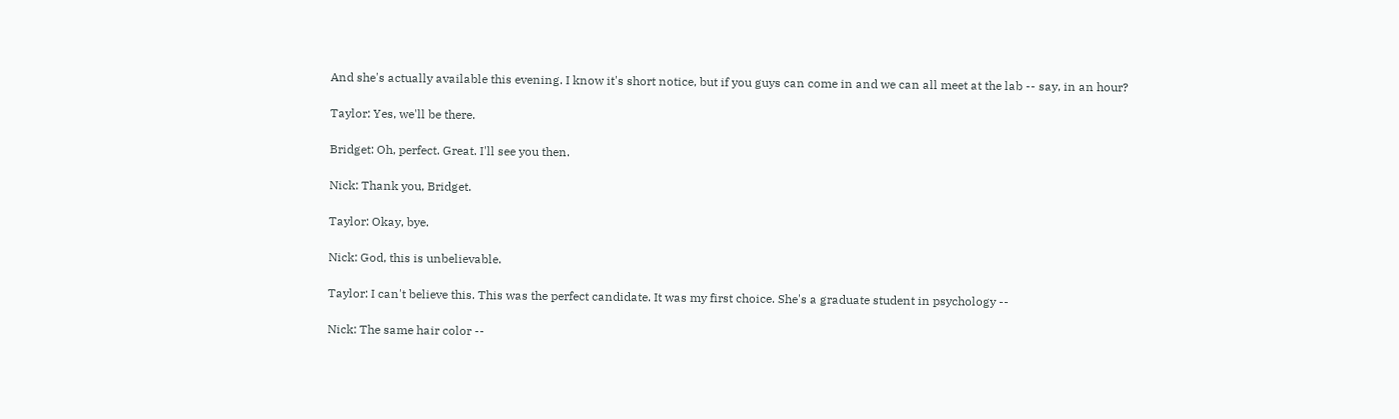And she's actually available this evening. I know it's short notice, but if you guys can come in and we can all meet at the lab -- say, in an hour?

Taylor: Yes, we'll be there.

Bridget: Oh, perfect. Great. I'll see you then.

Nick: Thank you, Bridget.

Taylor: Okay, bye.

Nick: God, this is unbelievable.

Taylor: I can't believe this. This was the perfect candidate. It was my first choice. She's a graduate student in psychology --

Nick: The same hair color --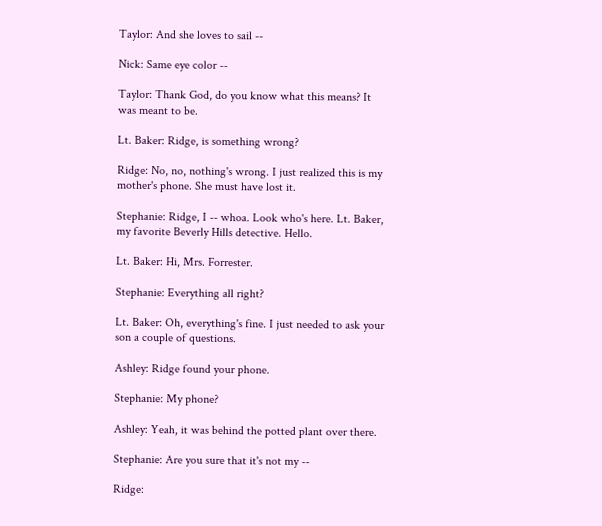Taylor: And she loves to sail --

Nick: Same eye color --

Taylor: Thank God, do you know what this means? It was meant to be.

Lt. Baker: Ridge, is something wrong?

Ridge: No, no, nothing's wrong. I just realized this is my mother's phone. She must have lost it.

Stephanie: Ridge, I -- whoa. Look who's here. Lt. Baker, my favorite Beverly Hills detective. Hello.

Lt. Baker: Hi, Mrs. Forrester.

Stephanie: Everything all right?

Lt. Baker: Oh, everything's fine. I just needed to ask your son a couple of questions.

Ashley: Ridge found your phone.

Stephanie: My phone?

Ashley: Yeah, it was behind the potted plant over there.

Stephanie: Are you sure that it's not my --

Ridge: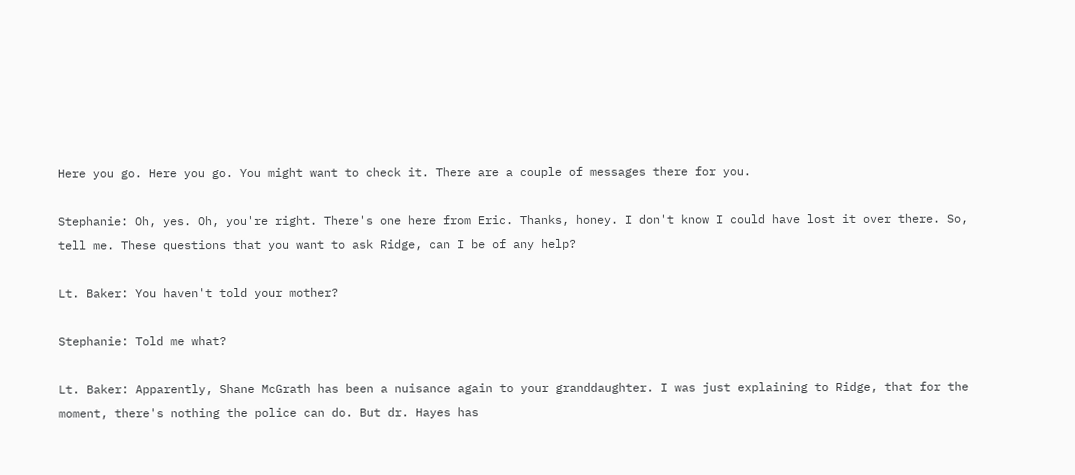Here you go. Here you go. You might want to check it. There are a couple of messages there for you.

Stephanie: Oh, yes. Oh, you're right. There's one here from Eric. Thanks, honey. I don't know I could have lost it over there. So, tell me. These questions that you want to ask Ridge, can I be of any help?

Lt. Baker: You haven't told your mother?

Stephanie: Told me what?

Lt. Baker: Apparently, Shane McGrath has been a nuisance again to your granddaughter. I was just explaining to Ridge, that for the moment, there's nothing the police can do. But dr. Hayes has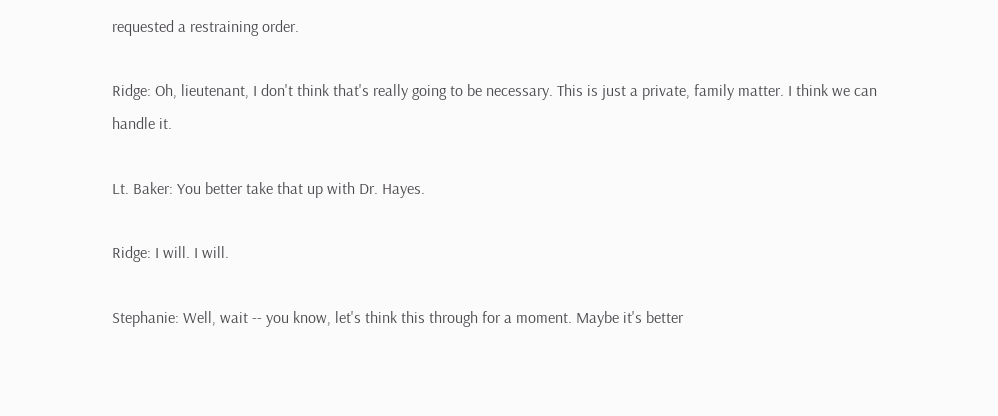requested a restraining order.

Ridge: Oh, lieutenant, I don't think that's really going to be necessary. This is just a private, family matter. I think we can handle it.

Lt. Baker: You better take that up with Dr. Hayes.

Ridge: I will. I will.

Stephanie: Well, wait -- you know, let's think this through for a moment. Maybe it's better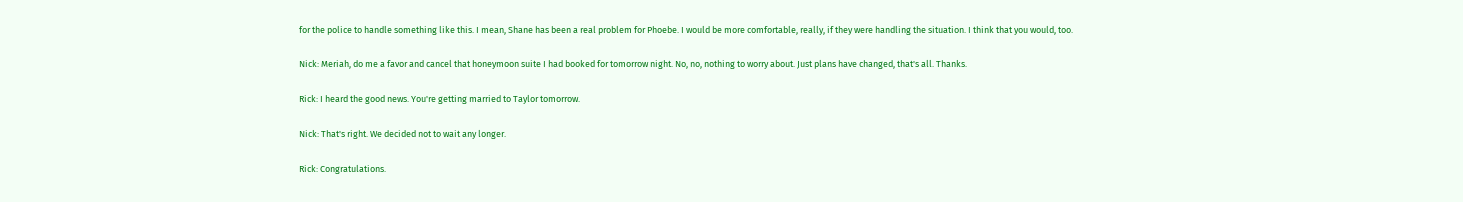for the police to handle something like this. I mean, Shane has been a real problem for Phoebe. I would be more comfortable, really, if they were handling the situation. I think that you would, too.

Nick: Meriah, do me a favor and cancel that honeymoon suite I had booked for tomorrow night. No, no, nothing to worry about. Just plans have changed, that's all. Thanks.

Rick: I heard the good news. You're getting married to Taylor tomorrow.

Nick: That's right. We decided not to wait any longer.

Rick: Congratulations.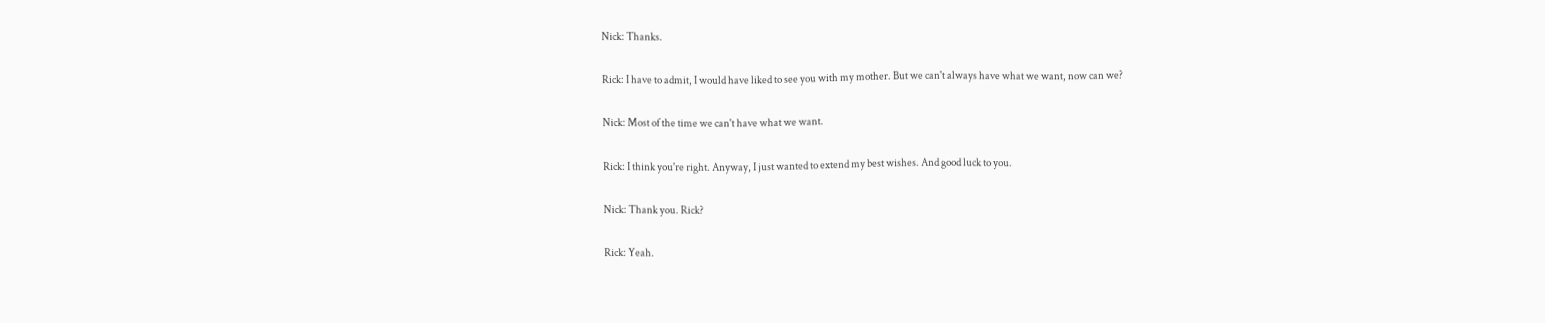Nick: Thanks.

Rick: I have to admit, I would have liked to see you with my mother. But we can't always have what we want, now can we?

Nick: Most of the time we can't have what we want.

Rick: I think you're right. Anyway, I just wanted to extend my best wishes. And good luck to you.

Nick: Thank you. Rick?

Rick: Yeah.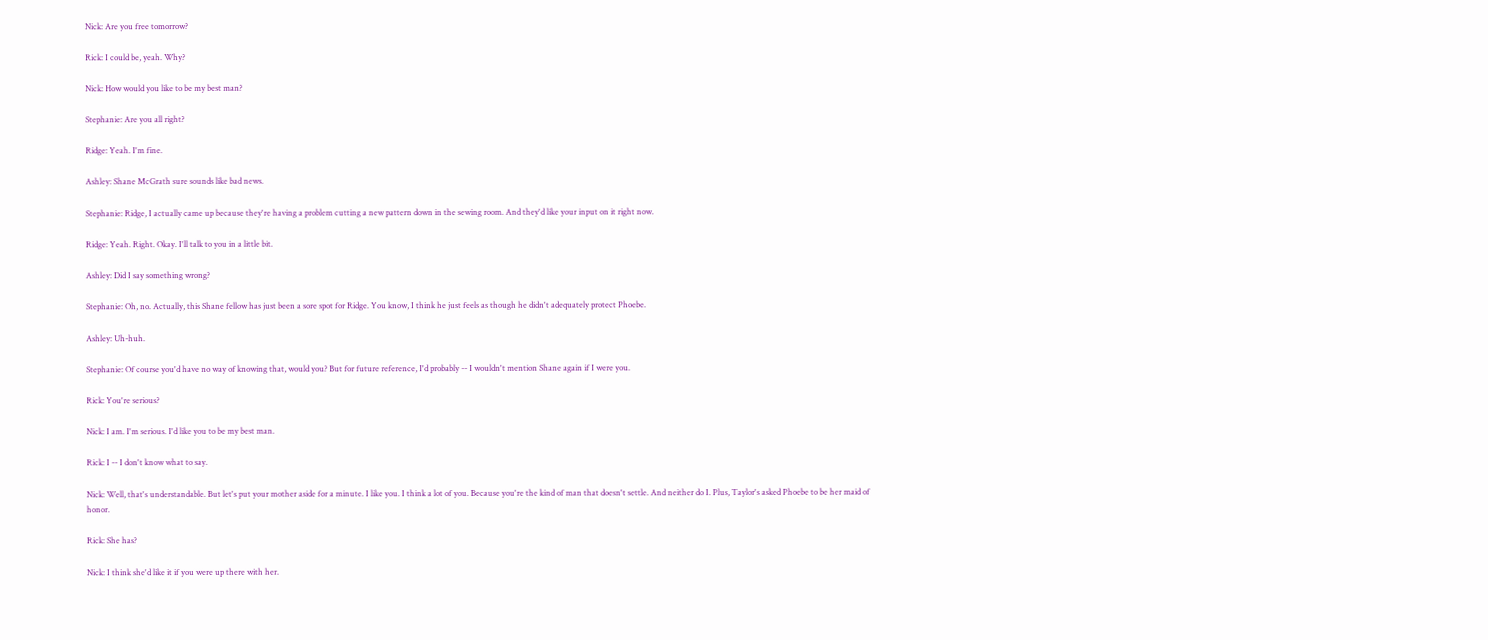Nick: Are you free tomorrow?

Rick: I could be, yeah. Why?

Nick: How would you like to be my best man?

Stephanie: Are you all right?

Ridge: Yeah. I'm fine.

Ashley: Shane McGrath sure sounds like bad news.

Stephanie: Ridge, I actually came up because they're having a problem cutting a new pattern down in the sewing room. And they'd like your input on it right now.

Ridge: Yeah. Right. Okay. I'll talk to you in a little bit.

Ashley: Did I say something wrong?

Stephanie: Oh, no. Actually, this Shane fellow has just been a sore spot for Ridge. You know, I think he just feels as though he didn't adequately protect Phoebe.

Ashley: Uh-huh.

Stephanie: Of course you'd have no way of knowing that, would you? But for future reference, I'd probably -- I wouldn't mention Shane again if I were you.

Rick: You're serious?

Nick: I am. I'm serious. I'd like you to be my best man.

Rick: I -- I don't know what to say.

Nick: Well, that's understandable. But let's put your mother aside for a minute. I like you. I think a lot of you. Because you're the kind of man that doesn't settle. And neither do I. Plus, Taylor's asked Phoebe to be her maid of honor.

Rick: She has?

Nick: I think she'd like it if you were up there with her.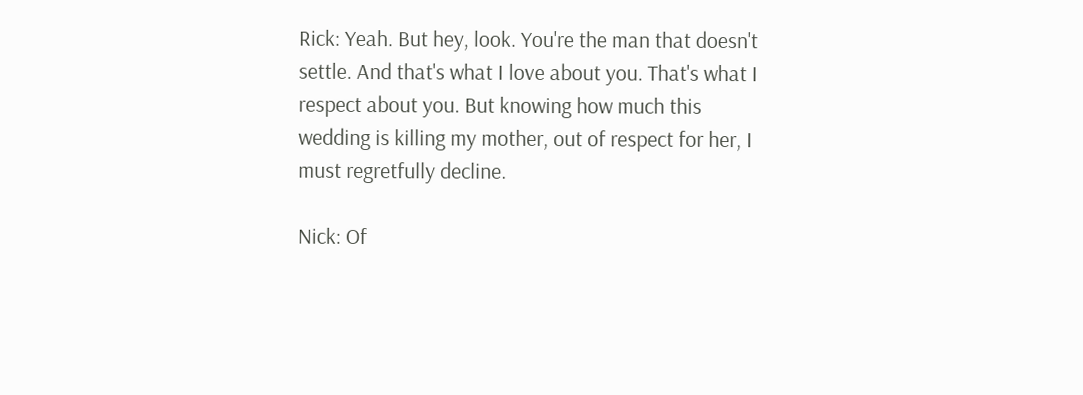Rick: Yeah. But hey, look. You're the man that doesn't settle. And that's what I love about you. That's what I respect about you. But knowing how much this wedding is killing my mother, out of respect for her, I must regretfully decline.

Nick: Of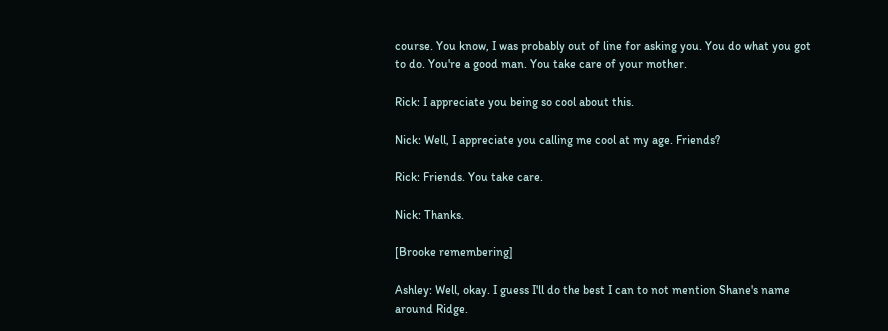course. You know, I was probably out of line for asking you. You do what you got to do. You're a good man. You take care of your mother.

Rick: I appreciate you being so cool about this.

Nick: Well, I appreciate you calling me cool at my age. Friends?

Rick: Friends. You take care.

Nick: Thanks.

[Brooke remembering]

Ashley: Well, okay. I guess I'll do the best I can to not mention Shane's name around Ridge.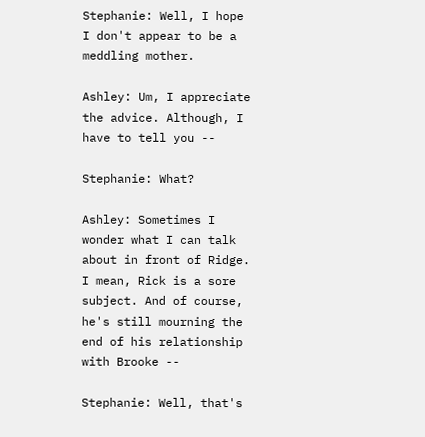Stephanie: Well, I hope I don't appear to be a meddling mother.

Ashley: Um, I appreciate the advice. Although, I have to tell you --

Stephanie: What?

Ashley: Sometimes I wonder what I can talk about in front of Ridge. I mean, Rick is a sore subject. And of course, he's still mourning the end of his relationship with Brooke --

Stephanie: Well, that's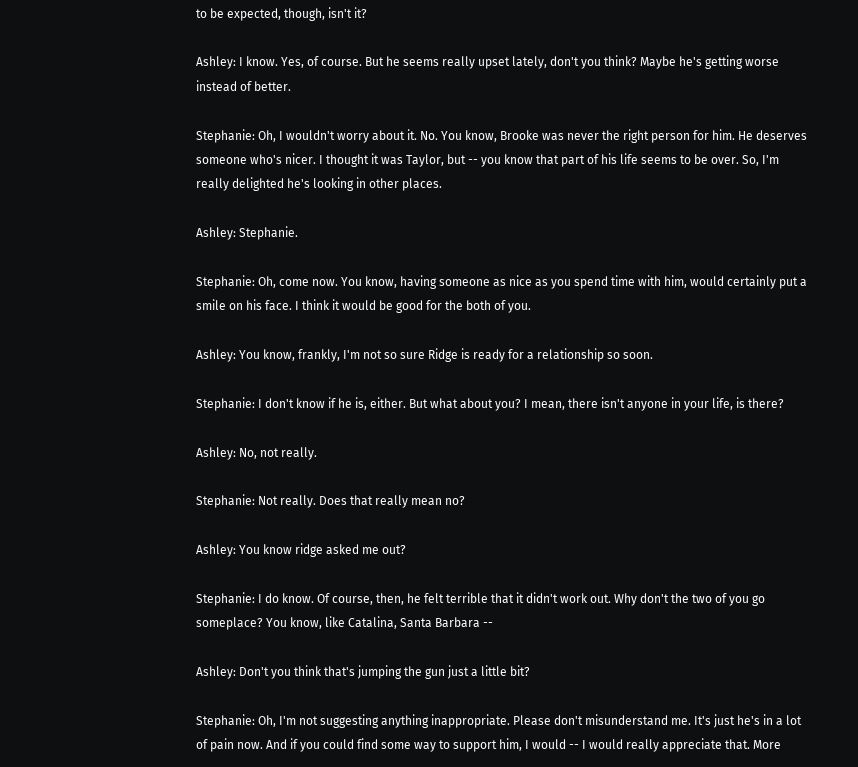to be expected, though, isn't it?

Ashley: I know. Yes, of course. But he seems really upset lately, don't you think? Maybe he's getting worse instead of better.

Stephanie: Oh, I wouldn't worry about it. No. You know, Brooke was never the right person for him. He deserves someone who's nicer. I thought it was Taylor, but -- you know that part of his life seems to be over. So, I'm really delighted he's looking in other places.

Ashley: Stephanie.

Stephanie: Oh, come now. You know, having someone as nice as you spend time with him, would certainly put a smile on his face. I think it would be good for the both of you.

Ashley: You know, frankly, I'm not so sure Ridge is ready for a relationship so soon.

Stephanie: I don't know if he is, either. But what about you? I mean, there isn't anyone in your life, is there?

Ashley: No, not really.

Stephanie: Not really. Does that really mean no?

Ashley: You know ridge asked me out?

Stephanie: I do know. Of course, then, he felt terrible that it didn't work out. Why don't the two of you go someplace? You know, like Catalina, Santa Barbara --

Ashley: Don't you think that's jumping the gun just a little bit?

Stephanie: Oh, I'm not suggesting anything inappropriate. Please don't misunderstand me. It's just he's in a lot of pain now. And if you could find some way to support him, I would -- I would really appreciate that. More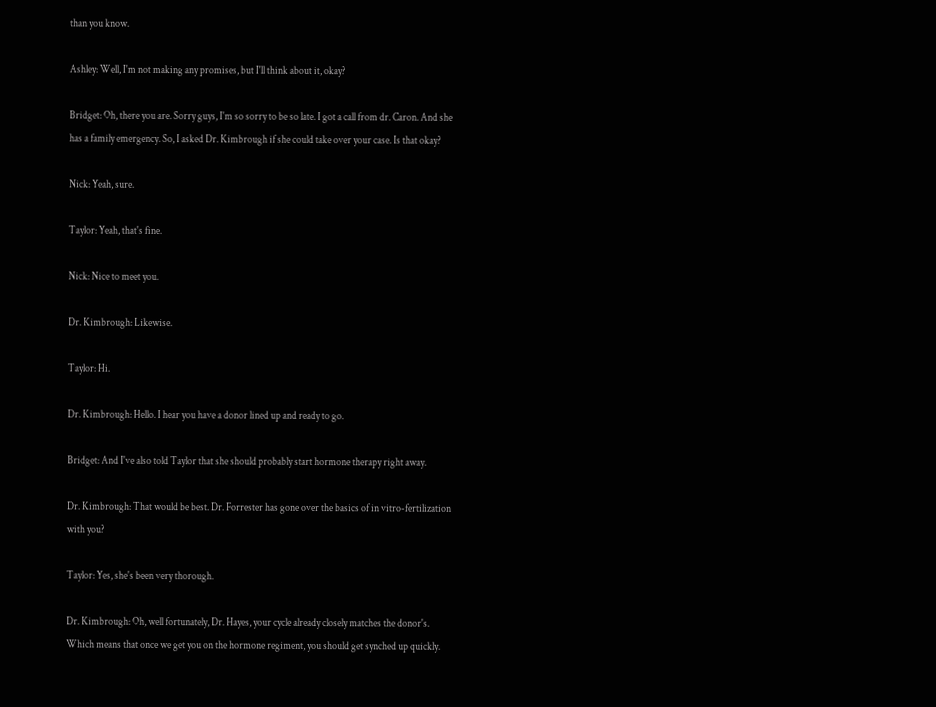than you know.

Ashley: Well, I'm not making any promises, but I'll think about it, okay?

Bridget: Oh, there you are. Sorry guys, I'm so sorry to be so late. I got a call from dr. Caron. And she has a family emergency. So, I asked Dr. Kimbrough if she could take over your case. Is that okay?

Nick: Yeah, sure.

Taylor: Yeah, that's fine.

Nick: Nice to meet you.

Dr. Kimbrough: Likewise.

Taylor: Hi.

Dr. Kimbrough: Hello. I hear you have a donor lined up and ready to go.

Bridget: And I've also told Taylor that she should probably start hormone therapy right away.

Dr. Kimbrough: That would be best. Dr. Forrester has gone over the basics of in vitro-fertilization with you?

Taylor: Yes, she's been very thorough.

Dr. Kimbrough: Oh, well fortunately, Dr. Hayes, your cycle already closely matches the donor's. Which means that once we get you on the hormone regiment, you should get synched up quickly.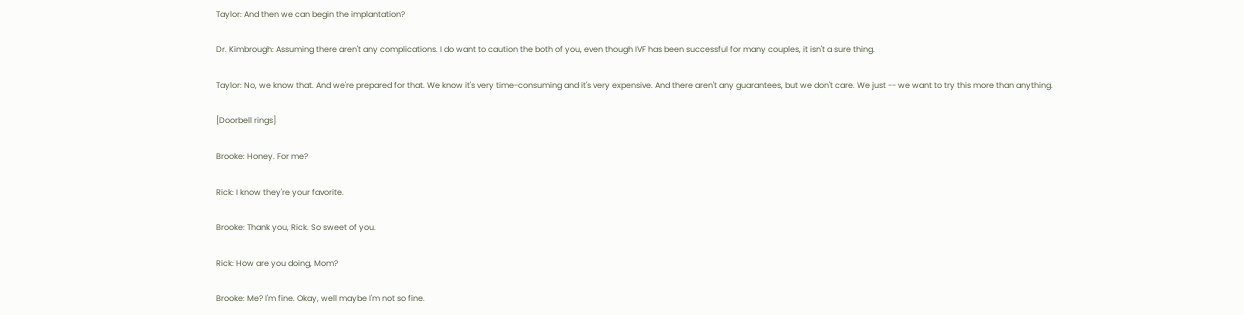Taylor: And then we can begin the implantation?

Dr. Kimbrough: Assuming there aren't any complications. I do want to caution the both of you, even though IVF has been successful for many couples, it isn't a sure thing.

Taylor: No, we know that. And we're prepared for that. We know it's very time-consuming and it's very expensive. And there aren't any guarantees, but we don't care. We just -- we want to try this more than anything.

[Doorbell rings]

Brooke: Honey. For me?

Rick: I know they're your favorite.

Brooke: Thank you, Rick. So sweet of you.

Rick: How are you doing, Mom?

Brooke: Me? I'm fine. Okay, well maybe I'm not so fine.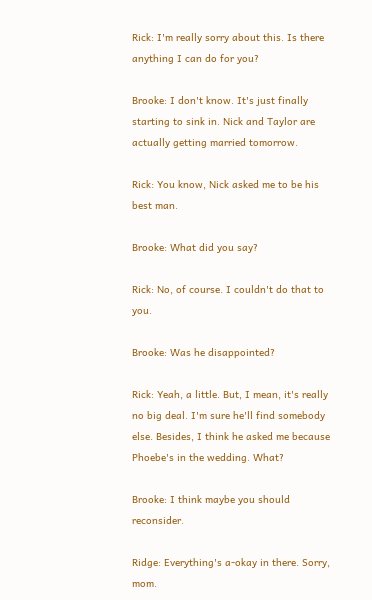Rick: I'm really sorry about this. Is there anything I can do for you?

Brooke: I don't know. It's just finally starting to sink in. Nick and Taylor are actually getting married tomorrow.

Rick: You know, Nick asked me to be his best man.

Brooke: What did you say?

Rick: No, of course. I couldn't do that to you.

Brooke: Was he disappointed?

Rick: Yeah, a little. But, I mean, it's really no big deal. I'm sure he'll find somebody else. Besides, I think he asked me because Phoebe's in the wedding. What?

Brooke: I think maybe you should reconsider.

Ridge: Everything's a-okay in there. Sorry, mom.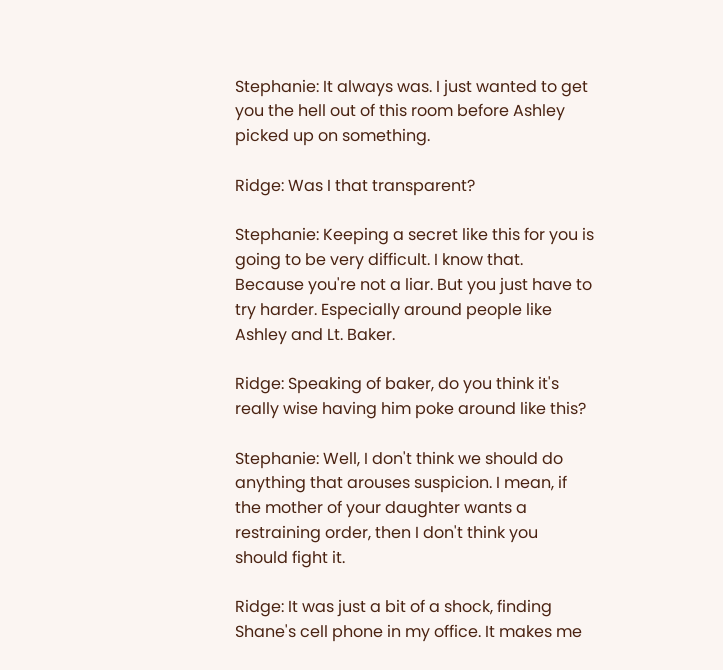Stephanie: It always was. I just wanted to get you the hell out of this room before Ashley picked up on something.

Ridge: Was I that transparent?

Stephanie: Keeping a secret like this for you is going to be very difficult. I know that. Because you're not a liar. But you just have to try harder. Especially around people like Ashley and Lt. Baker.

Ridge: Speaking of baker, do you think it's really wise having him poke around like this?

Stephanie: Well, I don't think we should do anything that arouses suspicion. I mean, if the mother of your daughter wants a restraining order, then I don't think you should fight it.

Ridge: It was just a bit of a shock, finding Shane's cell phone in my office. It makes me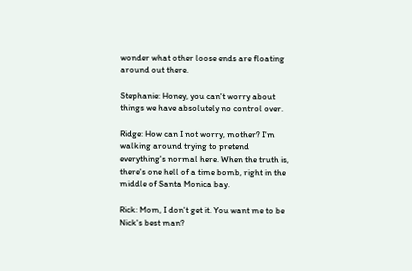wonder what other loose ends are floating around out there.

Stephanie: Honey, you can't worry about things we have absolutely no control over.

Ridge: How can I not worry, mother? I'm walking around trying to pretend everything's normal here. When the truth is, there's one hell of a time bomb, right in the middle of Santa Monica bay.

Rick: Mom, I don't get it. You want me to be Nick's best man?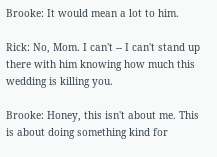Brooke: It would mean a lot to him.

Rick: No, Mom. I can't -- I can't stand up there with him knowing how much this wedding is killing you.

Brooke: Honey, this isn't about me. This is about doing something kind for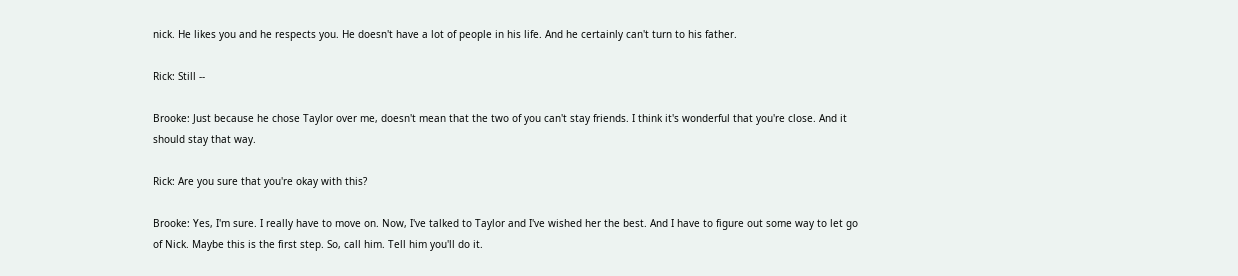nick. He likes you and he respects you. He doesn't have a lot of people in his life. And he certainly can't turn to his father.

Rick: Still --

Brooke: Just because he chose Taylor over me, doesn't mean that the two of you can't stay friends. I think it's wonderful that you're close. And it should stay that way.

Rick: Are you sure that you're okay with this?

Brooke: Yes, I'm sure. I really have to move on. Now, I've talked to Taylor and I've wished her the best. And I have to figure out some way to let go of Nick. Maybe this is the first step. So, call him. Tell him you'll do it.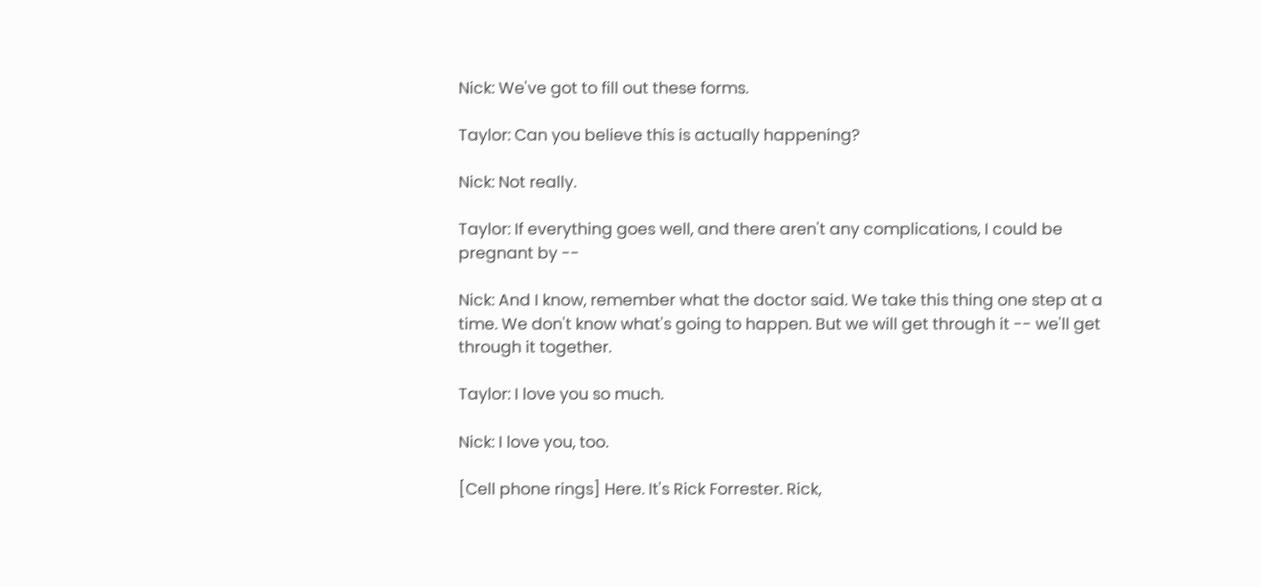Nick: We've got to fill out these forms.

Taylor: Can you believe this is actually happening?

Nick: Not really.

Taylor: If everything goes well, and there aren't any complications, I could be pregnant by --

Nick: And I know, remember what the doctor said. We take this thing one step at a time. We don't know what's going to happen. But we will get through it -- we'll get through it together.

Taylor: I love you so much.

Nick: I love you, too.

[Cell phone rings] Here. It's Rick Forrester. Rick,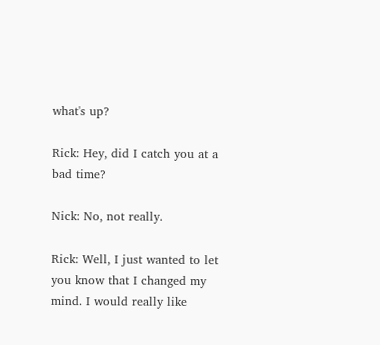what's up?

Rick: Hey, did I catch you at a bad time?

Nick: No, not really.

Rick: Well, I just wanted to let you know that I changed my mind. I would really like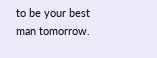to be your best man tomorrow.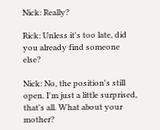Nick: Really?

Rick: Unless it's too late, did you already find someone else?

Nick: No, the position's still open. I'm just a little surprised, that's all. What about your mother?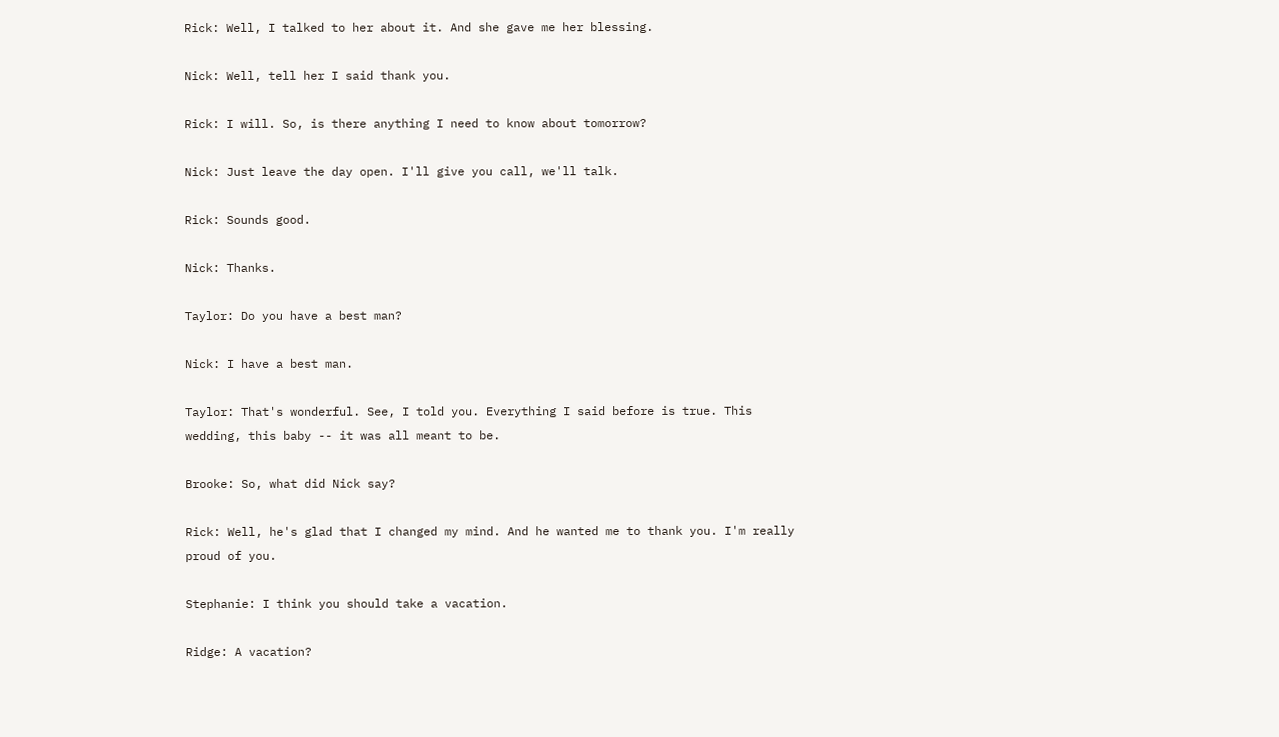Rick: Well, I talked to her about it. And she gave me her blessing.

Nick: Well, tell her I said thank you.

Rick: I will. So, is there anything I need to know about tomorrow?

Nick: Just leave the day open. I'll give you call, we'll talk.

Rick: Sounds good.

Nick: Thanks.

Taylor: Do you have a best man?

Nick: I have a best man.

Taylor: That's wonderful. See, I told you. Everything I said before is true. This wedding, this baby -- it was all meant to be.

Brooke: So, what did Nick say?

Rick: Well, he's glad that I changed my mind. And he wanted me to thank you. I'm really proud of you.

Stephanie: I think you should take a vacation.

Ridge: A vacation?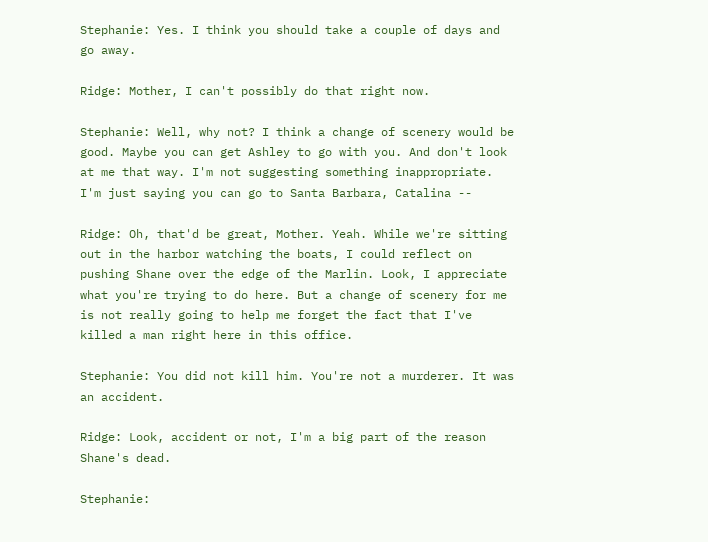Stephanie: Yes. I think you should take a couple of days and go away.

Ridge: Mother, I can't possibly do that right now.

Stephanie: Well, why not? I think a change of scenery would be good. Maybe you can get Ashley to go with you. And don't look at me that way. I'm not suggesting something inappropriate. I'm just saying you can go to Santa Barbara, Catalina --

Ridge: Oh, that'd be great, Mother. Yeah. While we're sitting out in the harbor watching the boats, I could reflect on pushing Shane over the edge of the Marlin. Look, I appreciate what you're trying to do here. But a change of scenery for me is not really going to help me forget the fact that I've killed a man right here in this office.

Stephanie: You did not kill him. You're not a murderer. It was an accident.

Ridge: Look, accident or not, I'm a big part of the reason Shane's dead.

Stephanie: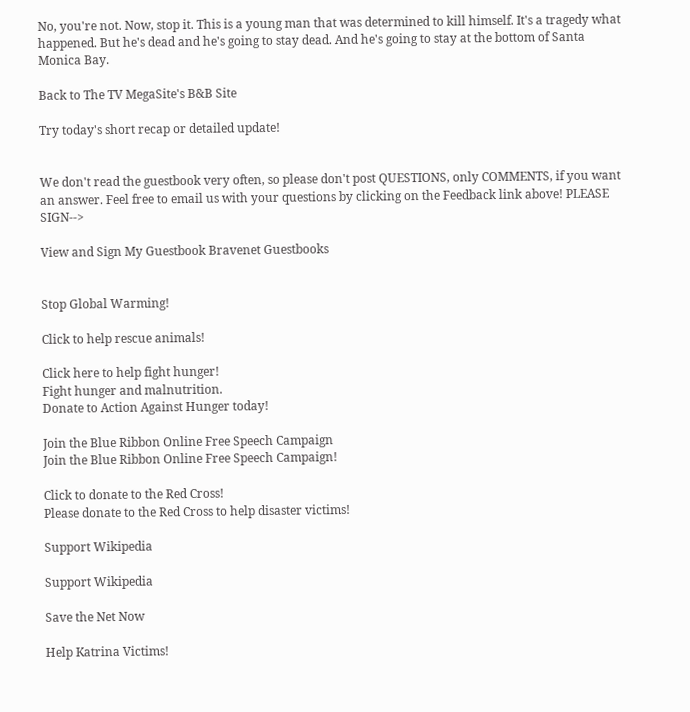No, you're not. Now, stop it. This is a young man that was determined to kill himself. It's a tragedy what happened. But he's dead and he's going to stay dead. And he's going to stay at the bottom of Santa Monica Bay.

Back to The TV MegaSite's B&B Site

Try today's short recap or detailed update!


We don't read the guestbook very often, so please don't post QUESTIONS, only COMMENTS, if you want an answer. Feel free to email us with your questions by clicking on the Feedback link above! PLEASE SIGN-->

View and Sign My Guestbook Bravenet Guestbooks


Stop Global Warming!

Click to help rescue animals!

Click here to help fight hunger!
Fight hunger and malnutrition.
Donate to Action Against Hunger today!

Join the Blue Ribbon Online Free Speech Campaign
Join the Blue Ribbon Online Free Speech Campaign!

Click to donate to the Red Cross!
Please donate to the Red Cross to help disaster victims!

Support Wikipedia

Support Wikipedia

Save the Net Now

Help Katrina Victims!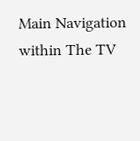Main Navigation within The TV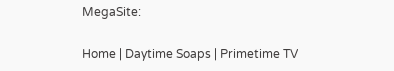MegaSite:

Home | Daytime Soaps | Primetime TV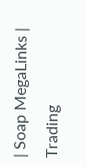| Soap MegaLinks | Trading